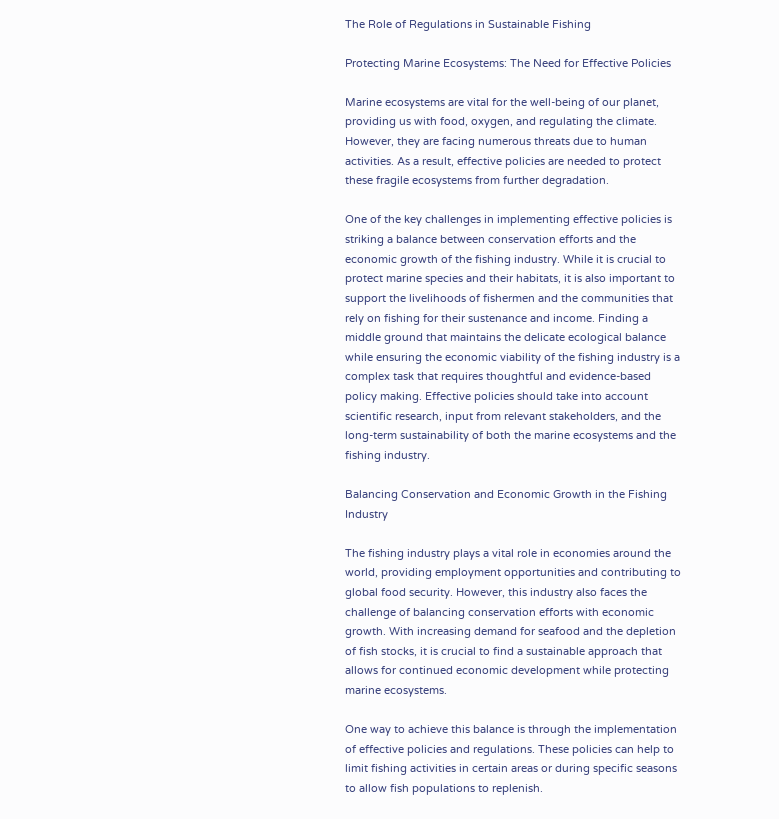The Role of Regulations in Sustainable Fishing

Protecting Marine Ecosystems: The Need for Effective Policies

Marine ecosystems are vital for the well-being of our planet, providing us with food, oxygen, and regulating the climate. However, they are facing numerous threats due to human activities. As a result, effective policies are needed to protect these fragile ecosystems from further degradation.

One of the key challenges in implementing effective policies is striking a balance between conservation efforts and the economic growth of the fishing industry. While it is crucial to protect marine species and their habitats, it is also important to support the livelihoods of fishermen and the communities that rely on fishing for their sustenance and income. Finding a middle ground that maintains the delicate ecological balance while ensuring the economic viability of the fishing industry is a complex task that requires thoughtful and evidence-based policy making. Effective policies should take into account scientific research, input from relevant stakeholders, and the long-term sustainability of both the marine ecosystems and the fishing industry.

Balancing Conservation and Economic Growth in the Fishing Industry

The fishing industry plays a vital role in economies around the world, providing employment opportunities and contributing to global food security. However, this industry also faces the challenge of balancing conservation efforts with economic growth. With increasing demand for seafood and the depletion of fish stocks, it is crucial to find a sustainable approach that allows for continued economic development while protecting marine ecosystems.

One way to achieve this balance is through the implementation of effective policies and regulations. These policies can help to limit fishing activities in certain areas or during specific seasons to allow fish populations to replenish.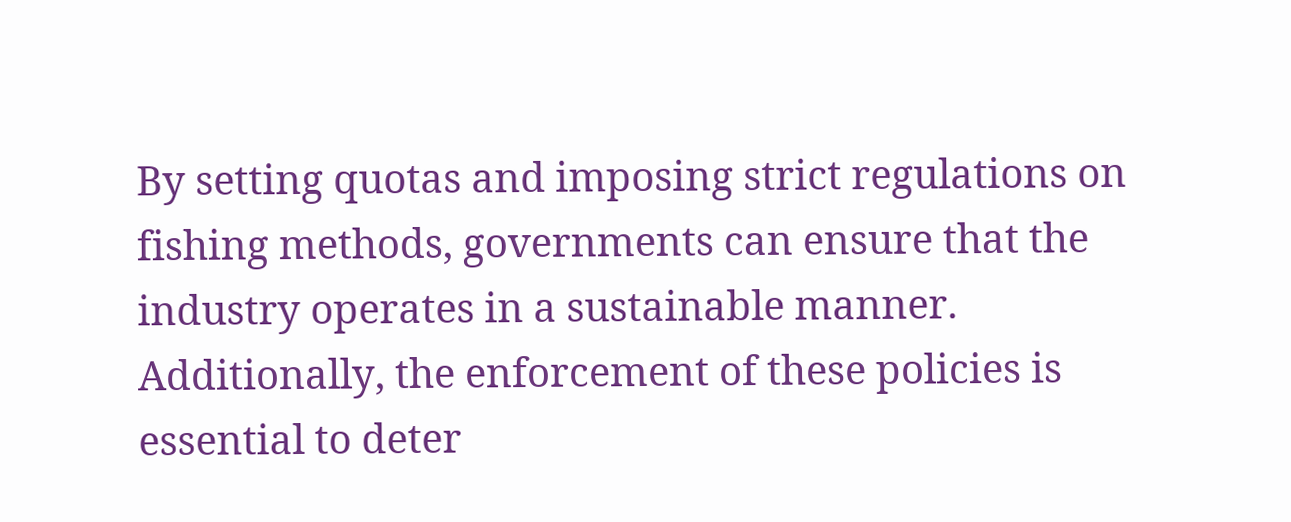By setting quotas and imposing strict regulations on fishing methods, governments can ensure that the industry operates in a sustainable manner. Additionally, the enforcement of these policies is essential to deter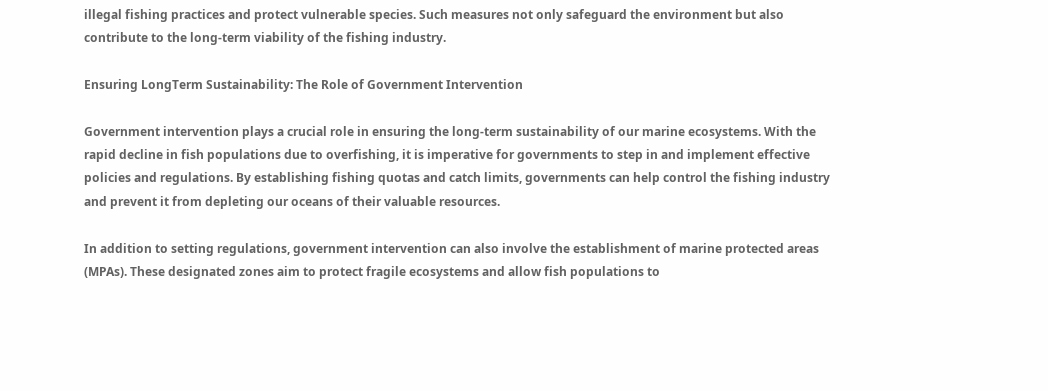illegal fishing practices and protect vulnerable species. Such measures not only safeguard the environment but also contribute to the long-term viability of the fishing industry.

Ensuring LongTerm Sustainability: The Role of Government Intervention

Government intervention plays a crucial role in ensuring the long-term sustainability of our marine ecosystems. With the rapid decline in fish populations due to overfishing, it is imperative for governments to step in and implement effective policies and regulations. By establishing fishing quotas and catch limits, governments can help control the fishing industry and prevent it from depleting our oceans of their valuable resources.

In addition to setting regulations, government intervention can also involve the establishment of marine protected areas (MPAs). These designated zones aim to protect fragile ecosystems and allow fish populations to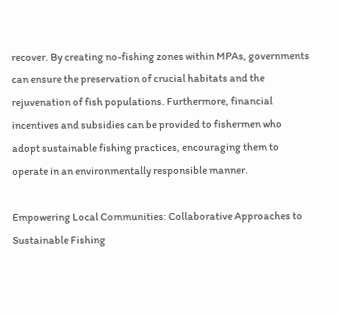recover. By creating no-fishing zones within MPAs, governments can ensure the preservation of crucial habitats and the rejuvenation of fish populations. Furthermore, financial incentives and subsidies can be provided to fishermen who adopt sustainable fishing practices, encouraging them to operate in an environmentally responsible manner.

Empowering Local Communities: Collaborative Approaches to Sustainable Fishing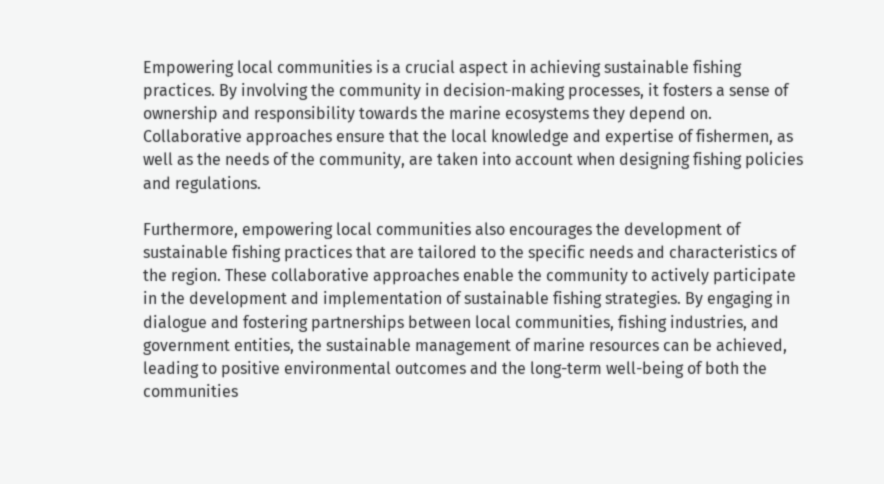Empowering local communities is a crucial aspect in achieving sustainable fishing practices. By involving the community in decision-making processes, it fosters a sense of ownership and responsibility towards the marine ecosystems they depend on. Collaborative approaches ensure that the local knowledge and expertise of fishermen, as well as the needs of the community, are taken into account when designing fishing policies and regulations.

Furthermore, empowering local communities also encourages the development of sustainable fishing practices that are tailored to the specific needs and characteristics of the region. These collaborative approaches enable the community to actively participate in the development and implementation of sustainable fishing strategies. By engaging in dialogue and fostering partnerships between local communities, fishing industries, and government entities, the sustainable management of marine resources can be achieved, leading to positive environmental outcomes and the long-term well-being of both the communities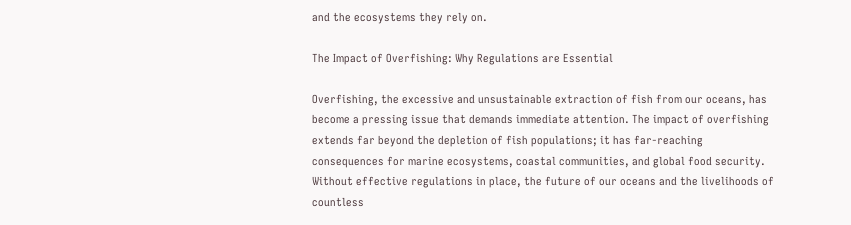and the ecosystems they rely on.

The Impact of Overfishing: Why Regulations are Essential

Overfishing, the excessive and unsustainable extraction of fish from our oceans, has become a pressing issue that demands immediate attention. The impact of overfishing extends far beyond the depletion of fish populations; it has far-reaching consequences for marine ecosystems, coastal communities, and global food security. Without effective regulations in place, the future of our oceans and the livelihoods of countless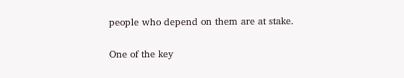people who depend on them are at stake.

One of the key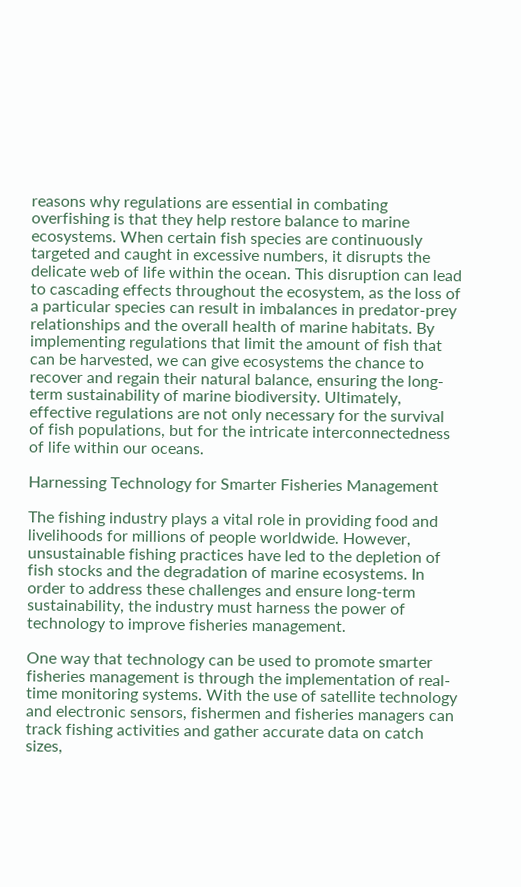reasons why regulations are essential in combating overfishing is that they help restore balance to marine ecosystems. When certain fish species are continuously targeted and caught in excessive numbers, it disrupts the delicate web of life within the ocean. This disruption can lead to cascading effects throughout the ecosystem, as the loss of a particular species can result in imbalances in predator-prey relationships and the overall health of marine habitats. By implementing regulations that limit the amount of fish that can be harvested, we can give ecosystems the chance to recover and regain their natural balance, ensuring the long-term sustainability of marine biodiversity. Ultimately, effective regulations are not only necessary for the survival of fish populations, but for the intricate interconnectedness of life within our oceans.

Harnessing Technology for Smarter Fisheries Management

The fishing industry plays a vital role in providing food and livelihoods for millions of people worldwide. However, unsustainable fishing practices have led to the depletion of fish stocks and the degradation of marine ecosystems. In order to address these challenges and ensure long-term sustainability, the industry must harness the power of technology to improve fisheries management.

One way that technology can be used to promote smarter fisheries management is through the implementation of real-time monitoring systems. With the use of satellite technology and electronic sensors, fishermen and fisheries managers can track fishing activities and gather accurate data on catch sizes,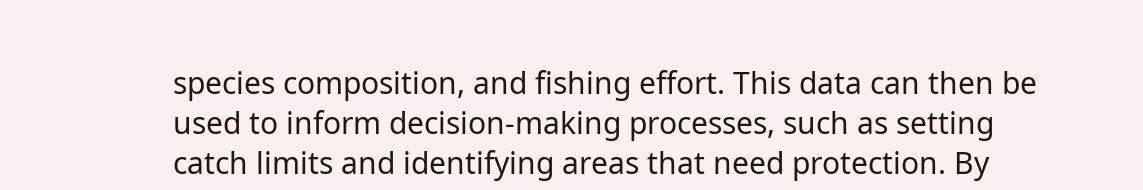species composition, and fishing effort. This data can then be used to inform decision-making processes, such as setting catch limits and identifying areas that need protection. By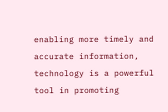enabling more timely and accurate information, technology is a powerful tool in promoting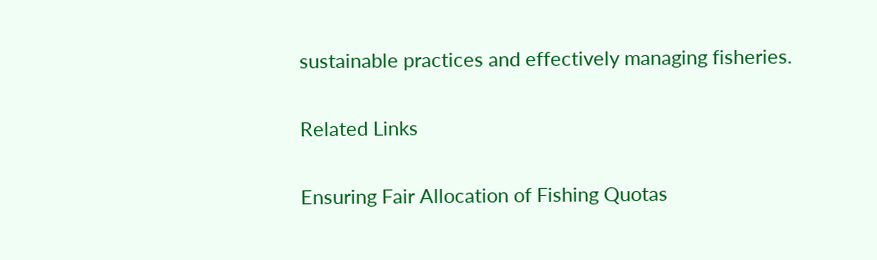sustainable practices and effectively managing fisheries.

Related Links

Ensuring Fair Allocation of Fishing Quotas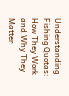Understanding Fishing Quotas: How They Work and Why They Matter